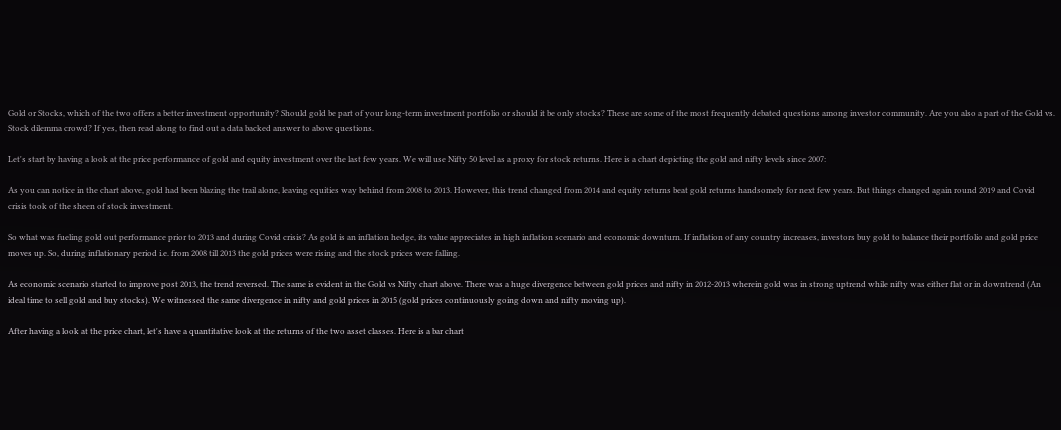Gold or Stocks, which of the two offers a better investment opportunity? Should gold be part of your long-term investment portfolio or should it be only stocks? These are some of the most frequently debated questions among investor community. Are you also a part of the Gold vs. Stock dilemma crowd? If yes, then read along to find out a data backed answer to above questions.

Let's start by having a look at the price performance of gold and equity investment over the last few years. We will use Nifty 50 level as a proxy for stock returns. Here is a chart depicting the gold and nifty levels since 2007:

As you can notice in the chart above, gold had been blazing the trail alone, leaving equities way behind from 2008 to 2013. However, this trend changed from 2014 and equity returns beat gold returns handsomely for next few years. But things changed again round 2019 and Covid crisis took of the sheen of stock investment.

So what was fueling gold out performance prior to 2013 and during Covid crisis? As gold is an inflation hedge, its value appreciates in high inflation scenario and economic downturn. If inflation of any country increases, investors buy gold to balance their portfolio and gold price moves up. So, during inflationary period i.e. from 2008 till 2013 the gold prices were rising and the stock prices were falling.

As economic scenario started to improve post 2013, the trend reversed. The same is evident in the Gold vs Nifty chart above. There was a huge divergence between gold prices and nifty in 2012-2013 wherein gold was in strong uptrend while nifty was either flat or in downtrend (An ideal time to sell gold and buy stocks). We witnessed the same divergence in nifty and gold prices in 2015 (gold prices continuously going down and nifty moving up).

After having a look at the price chart, let's have a quantitative look at the returns of the two asset classes. Here is a bar chart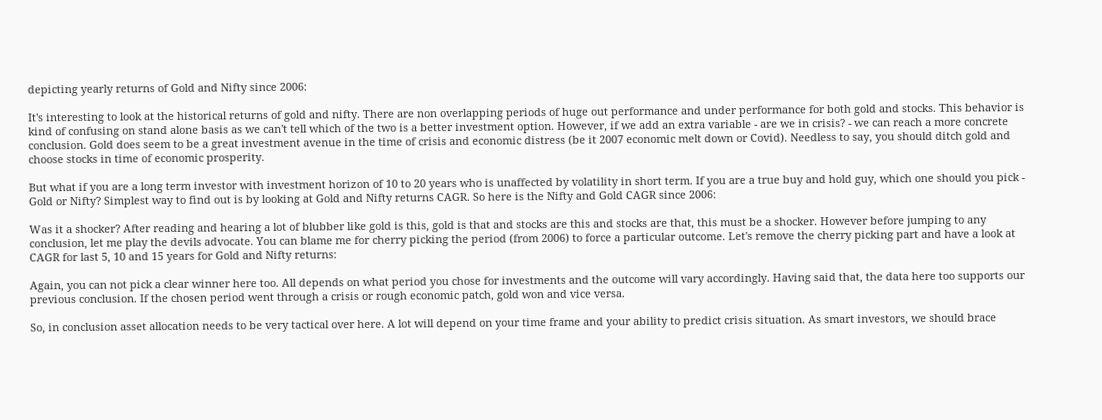depicting yearly returns of Gold and Nifty since 2006:

It's interesting to look at the historical returns of gold and nifty. There are non overlapping periods of huge out performance and under performance for both gold and stocks. This behavior is kind of confusing on stand alone basis as we can't tell which of the two is a better investment option. However, if we add an extra variable - are we in crisis? - we can reach a more concrete conclusion. Gold does seem to be a great investment avenue in the time of crisis and economic distress (be it 2007 economic melt down or Covid). Needless to say, you should ditch gold and choose stocks in time of economic prosperity.

But what if you are a long term investor with investment horizon of 10 to 20 years who is unaffected by volatility in short term. If you are a true buy and hold guy, which one should you pick - Gold or Nifty? Simplest way to find out is by looking at Gold and Nifty returns CAGR. So here is the Nifty and Gold CAGR since 2006:

Was it a shocker? After reading and hearing a lot of blubber like gold is this, gold is that and stocks are this and stocks are that, this must be a shocker. However before jumping to any conclusion, let me play the devils advocate. You can blame me for cherry picking the period (from 2006) to force a particular outcome. Let's remove the cherry picking part and have a look at CAGR for last 5, 10 and 15 years for Gold and Nifty returns:

Again, you can not pick a clear winner here too. All depends on what period you chose for investments and the outcome will vary accordingly. Having said that, the data here too supports our previous conclusion. If the chosen period went through a crisis or rough economic patch, gold won and vice versa.

So, in conclusion asset allocation needs to be very tactical over here. A lot will depend on your time frame and your ability to predict crisis situation. As smart investors, we should brace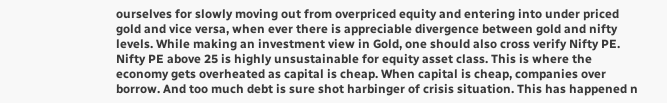ourselves for slowly moving out from overpriced equity and entering into under priced gold and vice versa, when ever there is appreciable divergence between gold and nifty levels. While making an investment view in Gold, one should also cross verify Nifty PE. Nifty PE above 25 is highly unsustainable for equity asset class. This is where the economy gets overheated as capital is cheap. When capital is cheap, companies over borrow. And too much debt is sure shot harbinger of crisis situation. This has happened n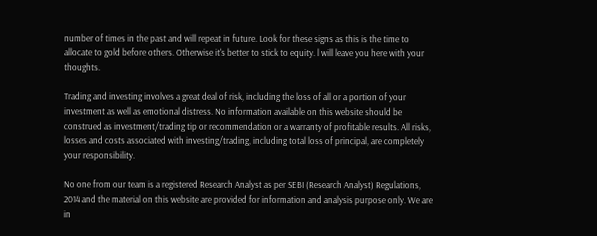number of times in the past and will repeat in future. Look for these signs as this is the time to allocate to gold before others. Otherwise it's better to stick to equity. l will leave you here with your thoughts.

Trading and investing involves a great deal of risk, including the loss of all or a portion of your investment as well as emotional distress. No information available on this website should be construed as investment/trading tip or recommendation or a warranty of profitable results. All risks, losses and costs associated with investing/trading, including total loss of principal, are completely your responsibility.

No one from our team is a registered Research Analyst as per SEBI (Research Analyst) Regulations, 2014 and the material on this website are provided for information and analysis purpose only. We are in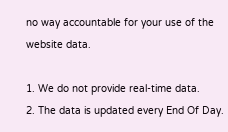no way accountable for your use of the website data.

1. We do not provide real-time data.
2. The data is updated every End Of Day.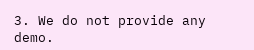3. We do not provide any demo.